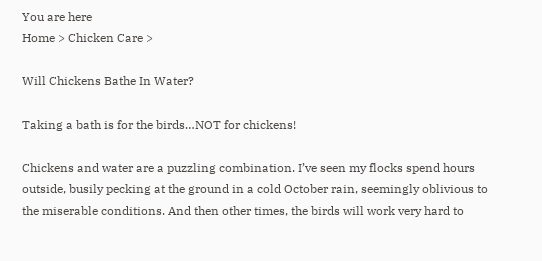You are here
Home > Chicken Care >

Will Chickens Bathe In Water?

Taking a bath is for the birds…NOT for chickens!

Chickens and water are a puzzling combination. I’ve seen my flocks spend hours outside, busily pecking at the ground in a cold October rain, seemingly oblivious to the miserable conditions. And then other times, the birds will work very hard to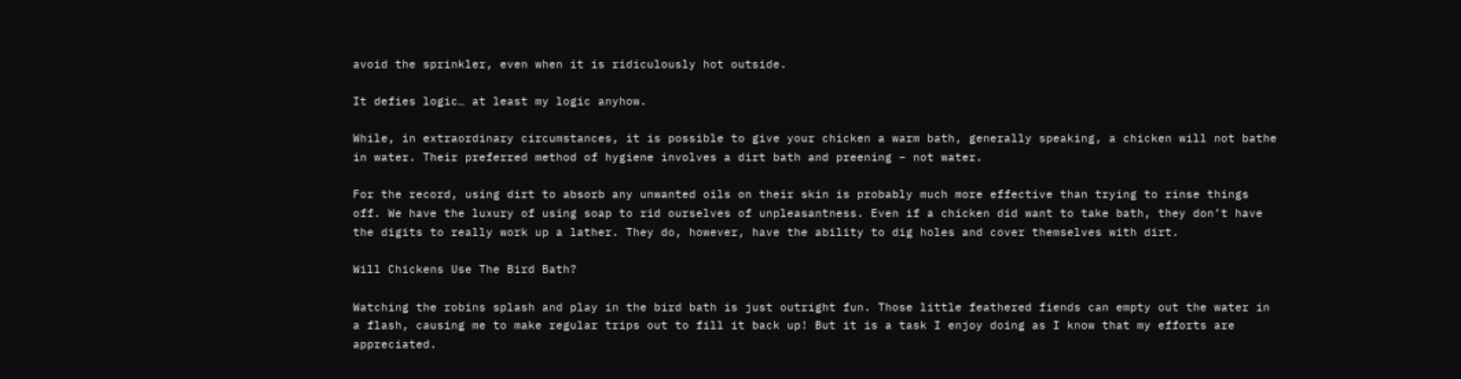avoid the sprinkler, even when it is ridiculously hot outside.

It defies logic… at least my logic anyhow.

While, in extraordinary circumstances, it is possible to give your chicken a warm bath, generally speaking, a chicken will not bathe in water. Their preferred method of hygiene involves a dirt bath and preening – not water.

For the record, using dirt to absorb any unwanted oils on their skin is probably much more effective than trying to rinse things off. We have the luxury of using soap to rid ourselves of unpleasantness. Even if a chicken did want to take bath, they don’t have the digits to really work up a lather. They do, however, have the ability to dig holes and cover themselves with dirt.

Will Chickens Use The Bird Bath?

Watching the robins splash and play in the bird bath is just outright fun. Those little feathered fiends can empty out the water in a flash, causing me to make regular trips out to fill it back up! But it is a task I enjoy doing as I know that my efforts are appreciated.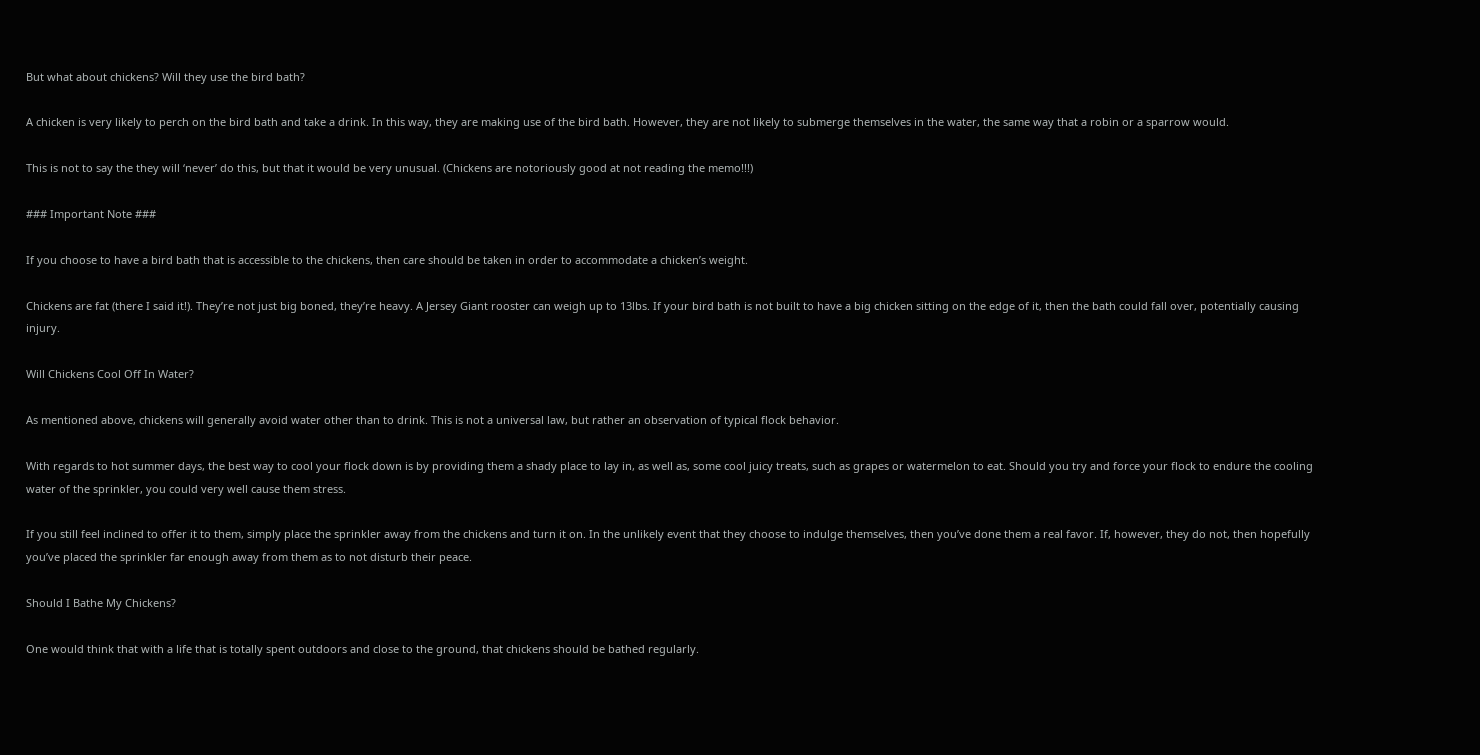But what about chickens? Will they use the bird bath?

A chicken is very likely to perch on the bird bath and take a drink. In this way, they are making use of the bird bath. However, they are not likely to submerge themselves in the water, the same way that a robin or a sparrow would.

This is not to say the they will ‘never’ do this, but that it would be very unusual. (Chickens are notoriously good at not reading the memo!!!)

### Important Note ###

If you choose to have a bird bath that is accessible to the chickens, then care should be taken in order to accommodate a chicken’s weight.

Chickens are fat (there I said it!). They’re not just big boned, they’re heavy. A Jersey Giant rooster can weigh up to 13lbs. If your bird bath is not built to have a big chicken sitting on the edge of it, then the bath could fall over, potentially causing injury.

Will Chickens Cool Off In Water?

As mentioned above, chickens will generally avoid water other than to drink. This is not a universal law, but rather an observation of typical flock behavior.

With regards to hot summer days, the best way to cool your flock down is by providing them a shady place to lay in, as well as, some cool juicy treats, such as grapes or watermelon to eat. Should you try and force your flock to endure the cooling water of the sprinkler, you could very well cause them stress.

If you still feel inclined to offer it to them, simply place the sprinkler away from the chickens and turn it on. In the unlikely event that they choose to indulge themselves, then you’ve done them a real favor. If, however, they do not, then hopefully you’ve placed the sprinkler far enough away from them as to not disturb their peace.

Should I Bathe My Chickens?

One would think that with a life that is totally spent outdoors and close to the ground, that chickens should be bathed regularly.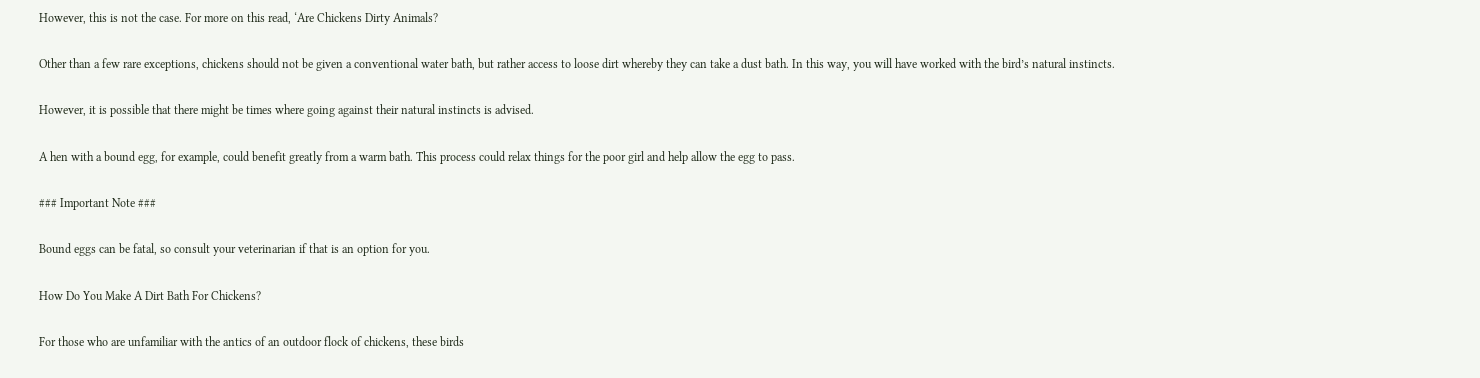However, this is not the case. For more on this read, ‘Are Chickens Dirty Animals?

Other than a few rare exceptions, chickens should not be given a conventional water bath, but rather access to loose dirt whereby they can take a dust bath. In this way, you will have worked with the bird’s natural instincts.

However, it is possible that there might be times where going against their natural instincts is advised.

A hen with a bound egg, for example, could benefit greatly from a warm bath. This process could relax things for the poor girl and help allow the egg to pass.

### Important Note ###

Bound eggs can be fatal, so consult your veterinarian if that is an option for you.

How Do You Make A Dirt Bath For Chickens?

For those who are unfamiliar with the antics of an outdoor flock of chickens, these birds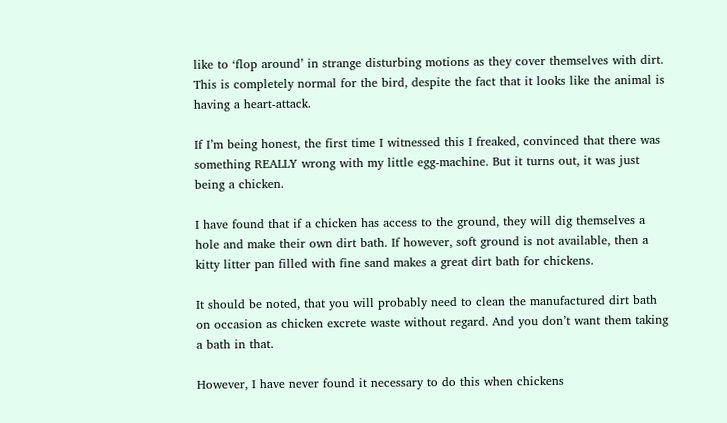like to ‘flop around’ in strange disturbing motions as they cover themselves with dirt. This is completely normal for the bird, despite the fact that it looks like the animal is having a heart-attack.

If I’m being honest, the first time I witnessed this I freaked, convinced that there was something REALLY wrong with my little egg-machine. But it turns out, it was just being a chicken.

I have found that if a chicken has access to the ground, they will dig themselves a hole and make their own dirt bath. If however, soft ground is not available, then a kitty litter pan filled with fine sand makes a great dirt bath for chickens.

It should be noted, that you will probably need to clean the manufactured dirt bath on occasion as chicken excrete waste without regard. And you don’t want them taking a bath in that.

However, I have never found it necessary to do this when chickens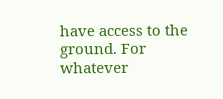have access to the ground. For whatever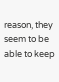reason, they seem to be able to keep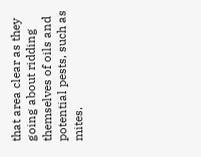that area clear as they going about ridding themselves of oils and potential pests, such as mites.